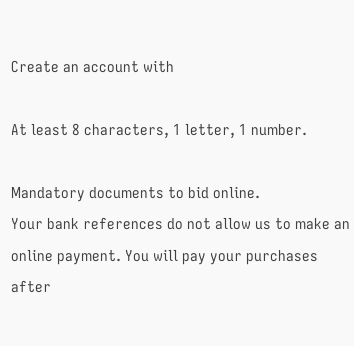Create an account with

At least 8 characters, 1 letter, 1 number.

Mandatory documents to bid online.
Your bank references do not allow us to make an online payment. You will pay your purchases after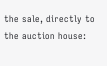the sale, directly to the auction house: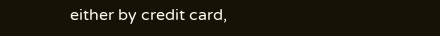either by credit card,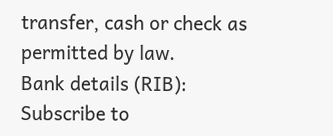transfer, cash or check as permitted by law.
Bank details (RIB):
Subscribe to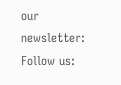our newsletter:
Follow us: